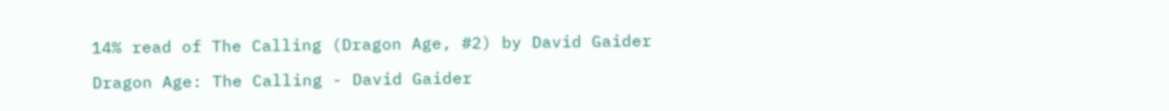14% read of The Calling (Dragon Age, #2) by David Gaider

Dragon Age: The Calling - David Gaider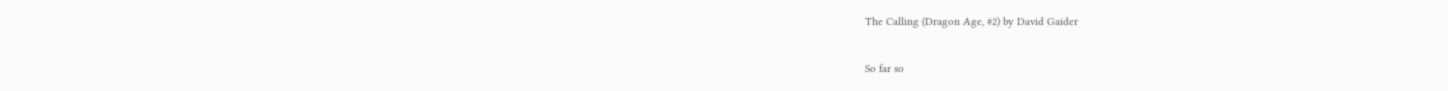The Calling (Dragon Age, #2) by David Gaider

So far so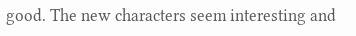good. The new characters seem interesting and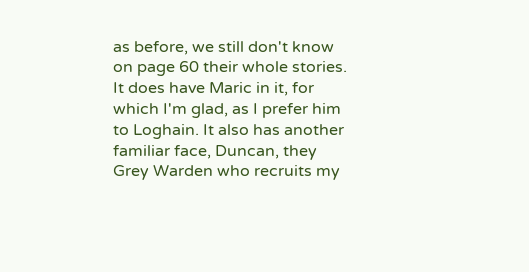as before, we still don't know on page 60 their whole stories. It does have Maric in it, for which I'm glad, as I prefer him to Loghain. It also has another familiar face, Duncan, they Grey Warden who recruits my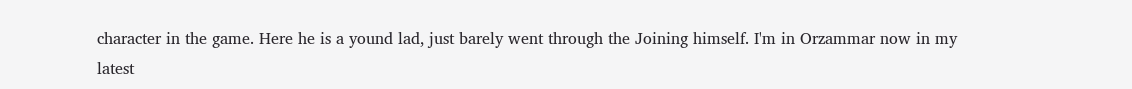character in the game. Here he is a yound lad, just barely went through the Joining himself. I'm in Orzammar now in my latest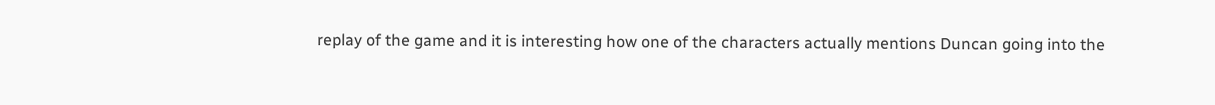replay of the game and it is interesting how one of the characters actually mentions Duncan going into the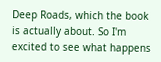Deep Roads, which the book is actually about. So I'm excited to see what happens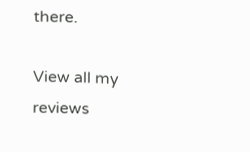there.

View all my reviews